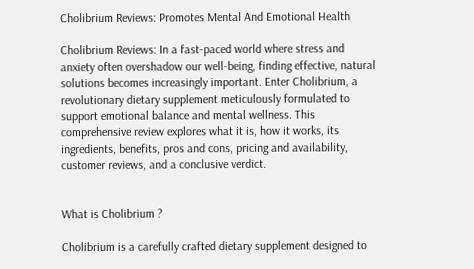Cholibrium Reviews: Promotes Mental And Emotional Health

Cholibrium Reviews: In a fast-paced world where stress and anxiety often overshadow our well-being, finding effective, natural solutions becomes increasingly important. Enter Cholibrium, a revolutionary dietary supplement meticulously formulated to support emotional balance and mental wellness. This comprehensive review explores what it is, how it works, its ingredients, benefits, pros and cons, pricing and availability, customer reviews, and a conclusive verdict.


What is Cholibrium ?

Cholibrium is a carefully crafted dietary supplement designed to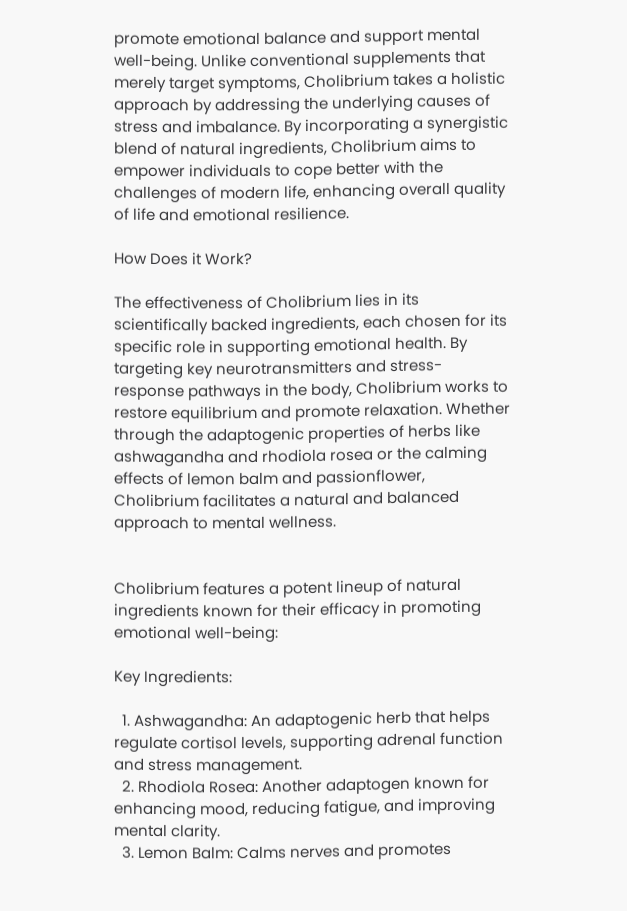promote emotional balance and support mental well-being. Unlike conventional supplements that merely target symptoms, Cholibrium takes a holistic approach by addressing the underlying causes of stress and imbalance. By incorporating a synergistic blend of natural ingredients, Cholibrium aims to empower individuals to cope better with the challenges of modern life, enhancing overall quality of life and emotional resilience.

How Does it Work?

The effectiveness of Cholibrium lies in its scientifically backed ingredients, each chosen for its specific role in supporting emotional health. By targeting key neurotransmitters and stress-response pathways in the body, Cholibrium works to restore equilibrium and promote relaxation. Whether through the adaptogenic properties of herbs like ashwagandha and rhodiola rosea or the calming effects of lemon balm and passionflower, Cholibrium facilitates a natural and balanced approach to mental wellness.


Cholibrium features a potent lineup of natural ingredients known for their efficacy in promoting emotional well-being:

Key Ingredients:

  1. Ashwagandha: An adaptogenic herb that helps regulate cortisol levels, supporting adrenal function and stress management.
  2. Rhodiola Rosea: Another adaptogen known for enhancing mood, reducing fatigue, and improving mental clarity.
  3. Lemon Balm: Calms nerves and promotes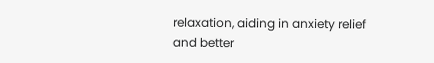relaxation, aiding in anxiety relief and better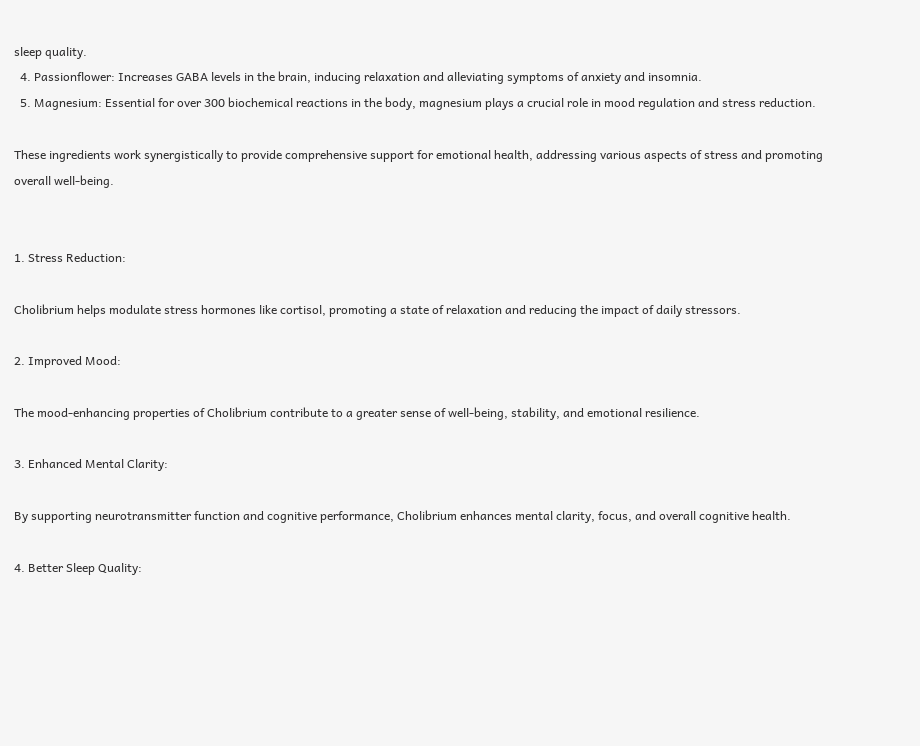sleep quality.
  4. Passionflower: Increases GABA levels in the brain, inducing relaxation and alleviating symptoms of anxiety and insomnia.
  5. Magnesium: Essential for over 300 biochemical reactions in the body, magnesium plays a crucial role in mood regulation and stress reduction.

These ingredients work synergistically to provide comprehensive support for emotional health, addressing various aspects of stress and promoting overall well-being.


1. Stress Reduction:

Cholibrium helps modulate stress hormones like cortisol, promoting a state of relaxation and reducing the impact of daily stressors.

2. Improved Mood:

The mood-enhancing properties of Cholibrium contribute to a greater sense of well-being, stability, and emotional resilience.

3. Enhanced Mental Clarity:

By supporting neurotransmitter function and cognitive performance, Cholibrium enhances mental clarity, focus, and overall cognitive health.

4. Better Sleep Quality: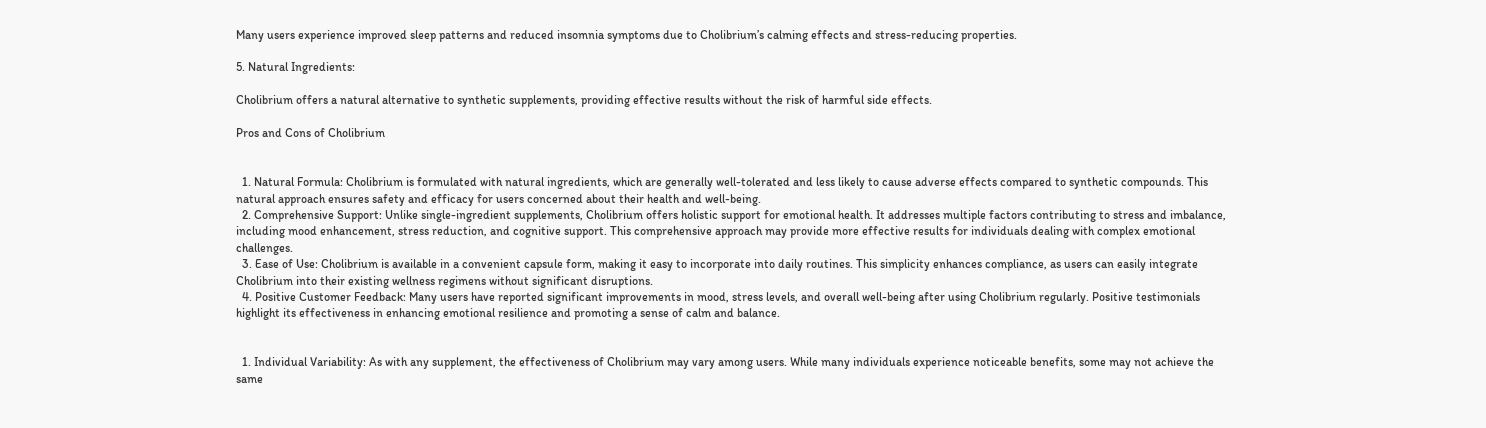Many users experience improved sleep patterns and reduced insomnia symptoms due to Cholibrium’s calming effects and stress-reducing properties.

5. Natural Ingredients:

Cholibrium offers a natural alternative to synthetic supplements, providing effective results without the risk of harmful side effects.

Pros and Cons of Cholibrium


  1. Natural Formula: Cholibrium is formulated with natural ingredients, which are generally well-tolerated and less likely to cause adverse effects compared to synthetic compounds. This natural approach ensures safety and efficacy for users concerned about their health and well-being.
  2. Comprehensive Support: Unlike single-ingredient supplements, Cholibrium offers holistic support for emotional health. It addresses multiple factors contributing to stress and imbalance, including mood enhancement, stress reduction, and cognitive support. This comprehensive approach may provide more effective results for individuals dealing with complex emotional challenges.
  3. Ease of Use: Cholibrium is available in a convenient capsule form, making it easy to incorporate into daily routines. This simplicity enhances compliance, as users can easily integrate Cholibrium into their existing wellness regimens without significant disruptions.
  4. Positive Customer Feedback: Many users have reported significant improvements in mood, stress levels, and overall well-being after using Cholibrium regularly. Positive testimonials highlight its effectiveness in enhancing emotional resilience and promoting a sense of calm and balance.


  1. Individual Variability: As with any supplement, the effectiveness of Cholibrium may vary among users. While many individuals experience noticeable benefits, some may not achieve the same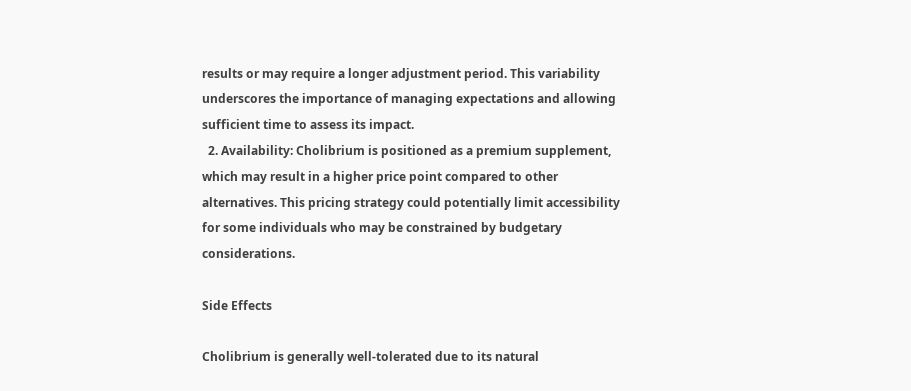results or may require a longer adjustment period. This variability underscores the importance of managing expectations and allowing sufficient time to assess its impact.
  2. Availability: Cholibrium is positioned as a premium supplement, which may result in a higher price point compared to other alternatives. This pricing strategy could potentially limit accessibility for some individuals who may be constrained by budgetary considerations.

Side Effects

Cholibrium is generally well-tolerated due to its natural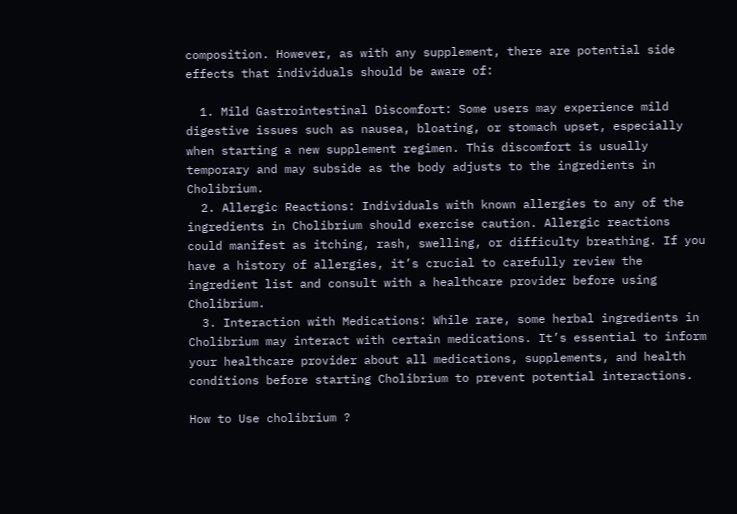composition. However, as with any supplement, there are potential side effects that individuals should be aware of:

  1. Mild Gastrointestinal Discomfort: Some users may experience mild digestive issues such as nausea, bloating, or stomach upset, especially when starting a new supplement regimen. This discomfort is usually temporary and may subside as the body adjusts to the ingredients in Cholibrium.
  2. Allergic Reactions: Individuals with known allergies to any of the ingredients in Cholibrium should exercise caution. Allergic reactions could manifest as itching, rash, swelling, or difficulty breathing. If you have a history of allergies, it’s crucial to carefully review the ingredient list and consult with a healthcare provider before using Cholibrium.
  3. Interaction with Medications: While rare, some herbal ingredients in Cholibrium may interact with certain medications. It’s essential to inform your healthcare provider about all medications, supplements, and health conditions before starting Cholibrium to prevent potential interactions.

How to Use cholibrium ?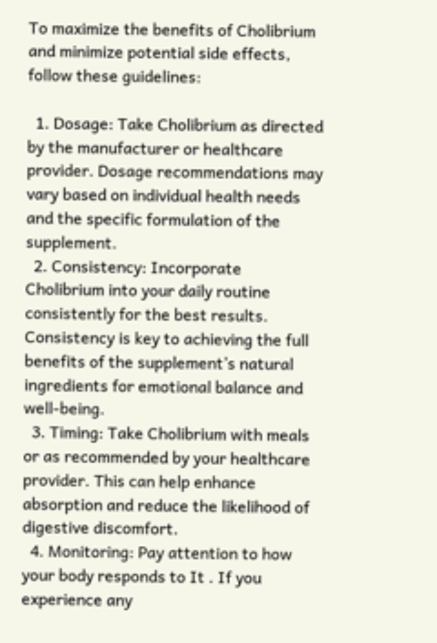To maximize the benefits of Cholibrium and minimize potential side effects, follow these guidelines:

  1. Dosage: Take Cholibrium as directed by the manufacturer or healthcare provider. Dosage recommendations may vary based on individual health needs and the specific formulation of the supplement.
  2. Consistency: Incorporate Cholibrium into your daily routine consistently for the best results. Consistency is key to achieving the full benefits of the supplement’s natural ingredients for emotional balance and well-being.
  3. Timing: Take Cholibrium with meals or as recommended by your healthcare provider. This can help enhance absorption and reduce the likelihood of digestive discomfort.
  4. Monitoring: Pay attention to how your body responds to It . If you experience any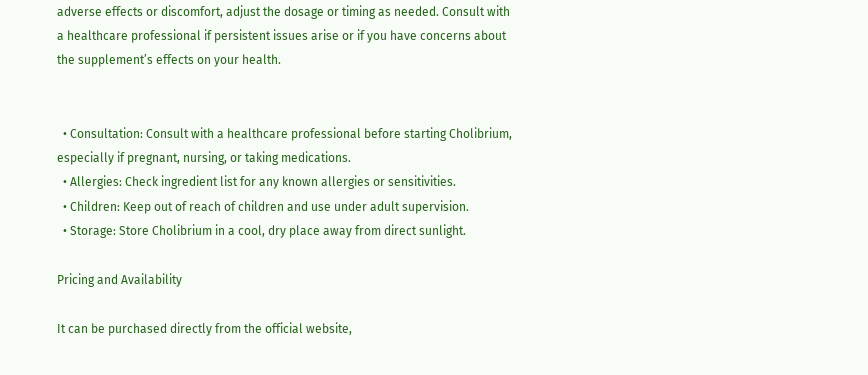adverse effects or discomfort, adjust the dosage or timing as needed. Consult with a healthcare professional if persistent issues arise or if you have concerns about the supplement’s effects on your health.


  • Consultation: Consult with a healthcare professional before starting Cholibrium, especially if pregnant, nursing, or taking medications.
  • Allergies: Check ingredient list for any known allergies or sensitivities.
  • Children: Keep out of reach of children and use under adult supervision.
  • Storage: Store Cholibrium in a cool, dry place away from direct sunlight.

Pricing and Availability

It can be purchased directly from the official website,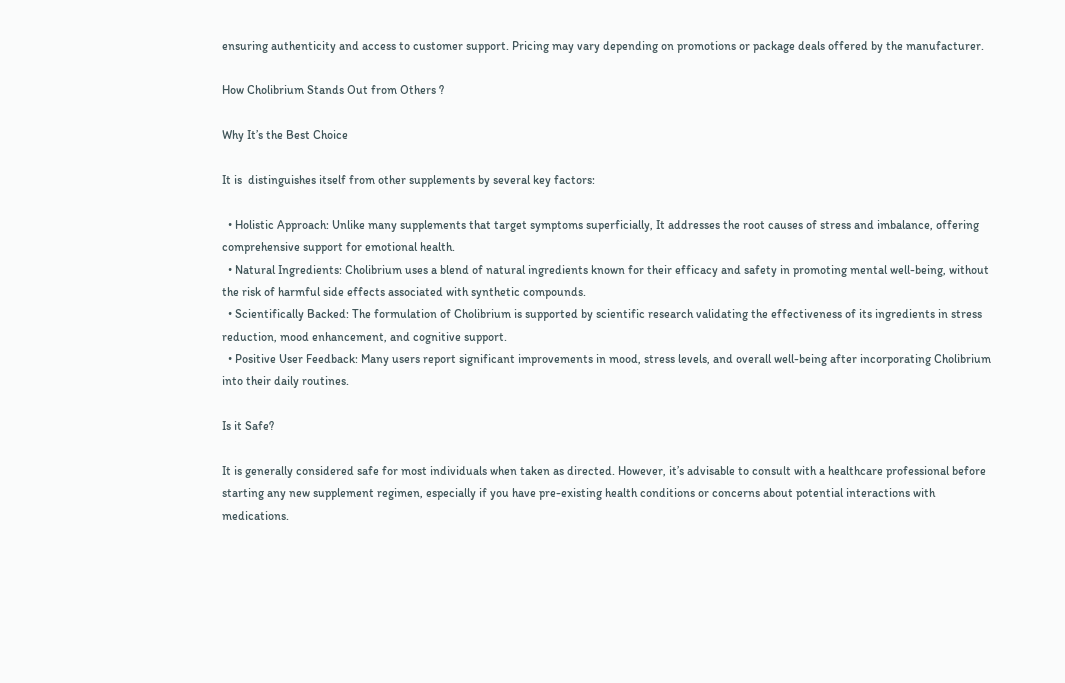ensuring authenticity and access to customer support. Pricing may vary depending on promotions or package deals offered by the manufacturer.

How Cholibrium Stands Out from Others ?

Why It’s the Best Choice

It is  distinguishes itself from other supplements by several key factors:

  • Holistic Approach: Unlike many supplements that target symptoms superficially, It addresses the root causes of stress and imbalance, offering comprehensive support for emotional health.
  • Natural Ingredients: Cholibrium uses a blend of natural ingredients known for their efficacy and safety in promoting mental well-being, without the risk of harmful side effects associated with synthetic compounds.
  • Scientifically Backed: The formulation of Cholibrium is supported by scientific research validating the effectiveness of its ingredients in stress reduction, mood enhancement, and cognitive support.
  • Positive User Feedback: Many users report significant improvements in mood, stress levels, and overall well-being after incorporating Cholibrium into their daily routines.

Is it Safe?

It is generally considered safe for most individuals when taken as directed. However, it’s advisable to consult with a healthcare professional before starting any new supplement regimen, especially if you have pre-existing health conditions or concerns about potential interactions with medications.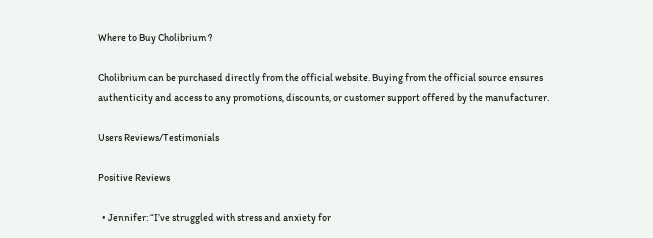Where to Buy Cholibrium ?

Cholibrium can be purchased directly from the official website. Buying from the official source ensures authenticity and access to any promotions, discounts, or customer support offered by the manufacturer.

Users Reviews/Testimonials

Positive Reviews

  • Jennifer: “I’ve struggled with stress and anxiety for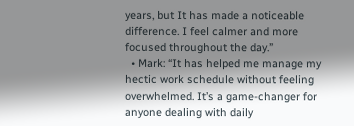years, but It has made a noticeable difference. I feel calmer and more focused throughout the day.”
  • Mark: “It has helped me manage my hectic work schedule without feeling overwhelmed. It’s a game-changer for anyone dealing with daily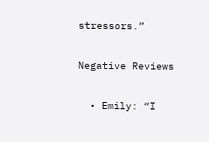stressors.”

Negative Reviews

  • Emily: “I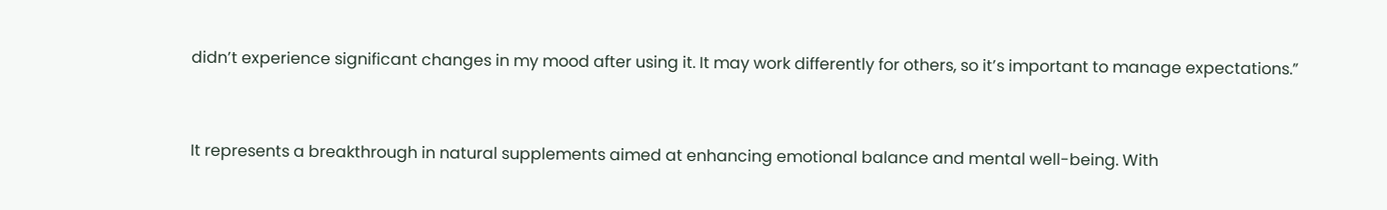didn’t experience significant changes in my mood after using it. It may work differently for others, so it’s important to manage expectations.”


It represents a breakthrough in natural supplements aimed at enhancing emotional balance and mental well-being. With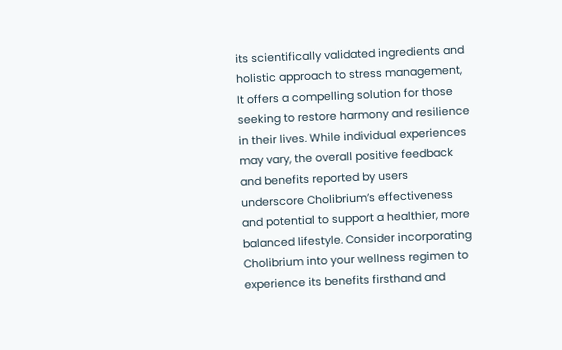its scientifically validated ingredients and holistic approach to stress management, It offers a compelling solution for those seeking to restore harmony and resilience in their lives. While individual experiences may vary, the overall positive feedback and benefits reported by users underscore Cholibrium’s effectiveness and potential to support a healthier, more balanced lifestyle. Consider incorporating Cholibrium into your wellness regimen to experience its benefits firsthand and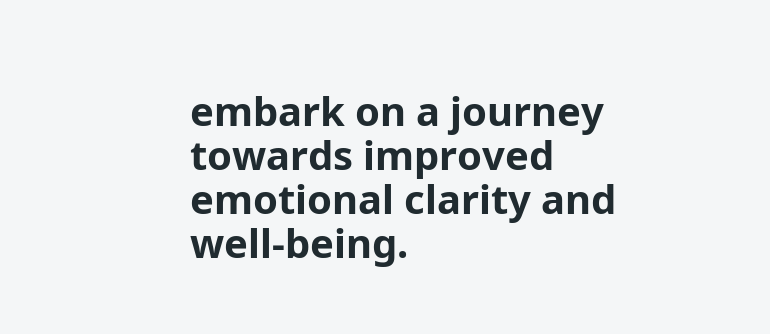embark on a journey towards improved emotional clarity and well-being.